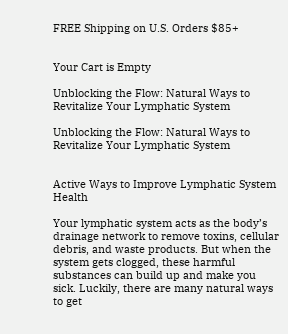FREE Shipping on U.S. Orders $85+


Your Cart is Empty

Unblocking the Flow: Natural Ways to Revitalize Your Lymphatic System

Unblocking the Flow: Natural Ways to Revitalize Your Lymphatic System


Active Ways to Improve Lymphatic System Health

Your lymphatic system acts as the body’s drainage network to remove toxins, cellular debris, and waste products. But when the system gets clogged, these harmful substances can build up and make you sick. Luckily, there are many natural ways to get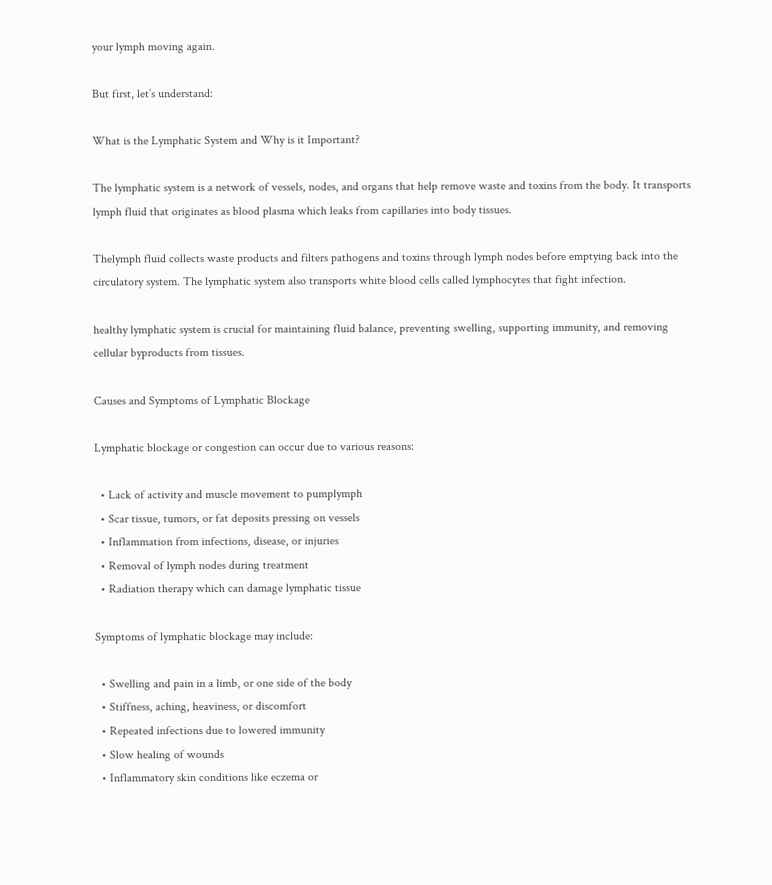your lymph moving again.

But first, let’s understand:

What is the Lymphatic System and Why is it Important?

The lymphatic system is a network of vessels, nodes, and organs that help remove waste and toxins from the body. It transports lymph fluid that originates as blood plasma which leaks from capillaries into body tissues.

Thelymph fluid collects waste products and filters pathogens and toxins through lymph nodes before emptying back into the circulatory system. The lymphatic system also transports white blood cells called lymphocytes that fight infection.

healthy lymphatic system is crucial for maintaining fluid balance, preventing swelling, supporting immunity, and removing cellular byproducts from tissues.

Causes and Symptoms of Lymphatic Blockage

Lymphatic blockage or congestion can occur due to various reasons:

  • Lack of activity and muscle movement to pumplymph
  • Scar tissue, tumors, or fat deposits pressing on vessels
  • Inflammation from infections, disease, or injuries
  • Removal of lymph nodes during treatment
  • Radiation therapy which can damage lymphatic tissue

Symptoms of lymphatic blockage may include:

  • Swelling and pain in a limb, or one side of the body
  • Stiffness, aching, heaviness, or discomfort
  • Repeated infections due to lowered immunity
  • Slow healing of wounds
  • Inflammatory skin conditions like eczema or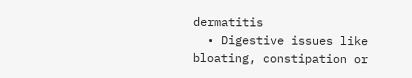dermatitis
  • Digestive issues like bloating, constipation or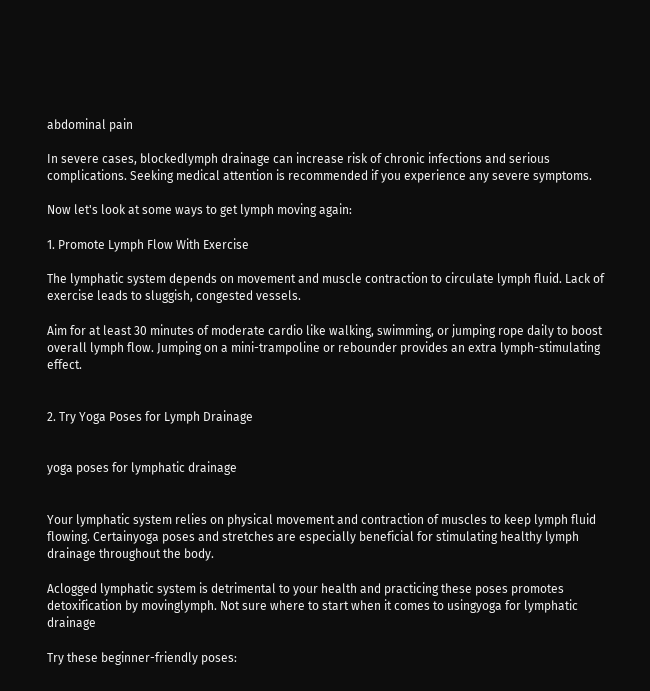abdominal pain

In severe cases, blockedlymph drainage can increase risk of chronic infections and serious complications. Seeking medical attention is recommended if you experience any severe symptoms.

Now let's look at some ways to get lymph moving again:

1. Promote Lymph Flow With Exercise

The lymphatic system depends on movement and muscle contraction to circulate lymph fluid. Lack of exercise leads to sluggish, congested vessels.

Aim for at least 30 minutes of moderate cardio like walking, swimming, or jumping rope daily to boost overall lymph flow. Jumping on a mini-trampoline or rebounder provides an extra lymph-stimulating effect.


2. Try Yoga Poses for Lymph Drainage


yoga poses for lymphatic drainage


Your lymphatic system relies on physical movement and contraction of muscles to keep lymph fluid flowing. Certainyoga poses and stretches are especially beneficial for stimulating healthy lymph drainage throughout the body.

Aclogged lymphatic system is detrimental to your health and practicing these poses promotes detoxification by movinglymph. Not sure where to start when it comes to usingyoga for lymphatic drainage

Try these beginner-friendly poses: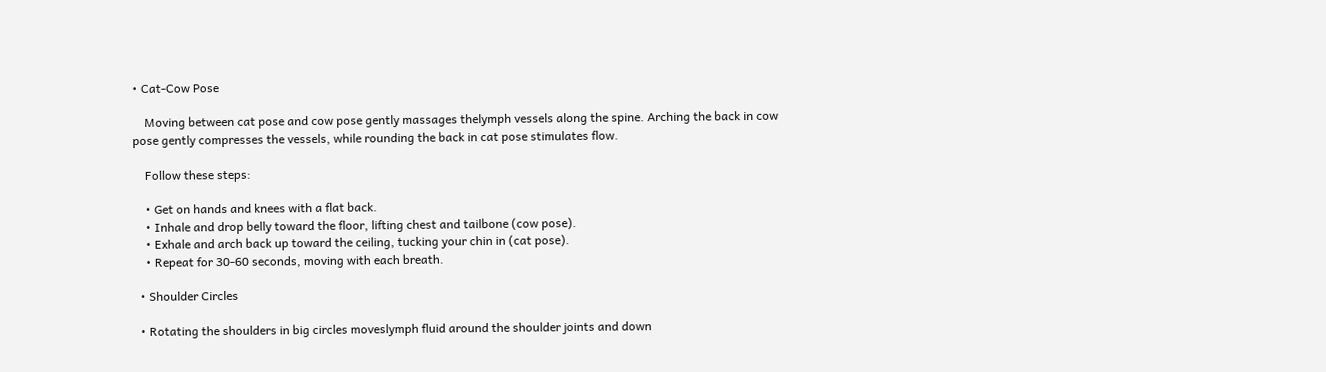• Cat-Cow Pose

    Moving between cat pose and cow pose gently massages thelymph vessels along the spine. Arching the back in cow pose gently compresses the vessels, while rounding the back in cat pose stimulates flow.

    Follow these steps:

    • Get on hands and knees with a flat back.
    • Inhale and drop belly toward the floor, lifting chest and tailbone (cow pose).
    • Exhale and arch back up toward the ceiling, tucking your chin in (cat pose).
    • Repeat for 30-60 seconds, moving with each breath.

  • Shoulder Circles

  • Rotating the shoulders in big circles moveslymph fluid around the shoulder joints and down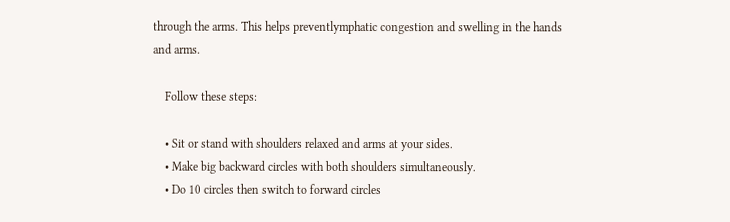through the arms. This helps preventlymphatic congestion and swelling in the hands and arms.

    Follow these steps:

    • Sit or stand with shoulders relaxed and arms at your sides.
    • Make big backward circles with both shoulders simultaneously.
    • Do 10 circles then switch to forward circles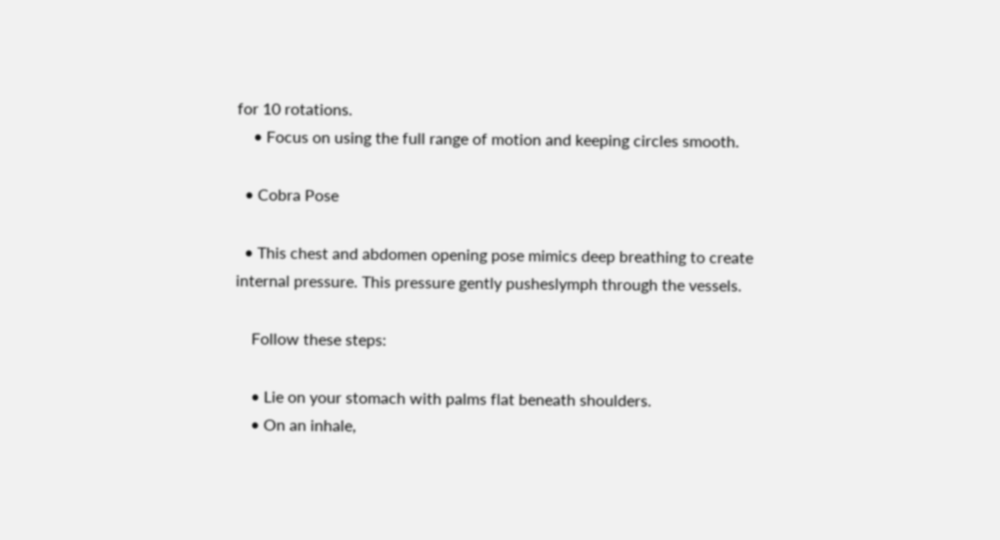for 10 rotations.
    • Focus on using the full range of motion and keeping circles smooth.

  • Cobra Pose

  • This chest and abdomen opening pose mimics deep breathing to create internal pressure. This pressure gently pusheslymph through the vessels.

    Follow these steps:

    • Lie on your stomach with palms flat beneath shoulders.
    • On an inhale,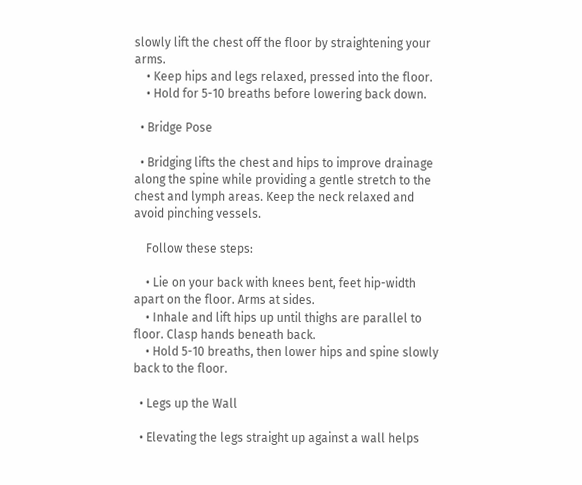slowly lift the chest off the floor by straightening your arms.
    • Keep hips and legs relaxed, pressed into the floor.
    • Hold for 5-10 breaths before lowering back down.

  • Bridge Pose

  • Bridging lifts the chest and hips to improve drainage along the spine while providing a gentle stretch to the chest and lymph areas. Keep the neck relaxed and avoid pinching vessels.

    Follow these steps:

    • Lie on your back with knees bent, feet hip-width apart on the floor. Arms at sides.
    • Inhale and lift hips up until thighs are parallel to floor. Clasp hands beneath back.
    • Hold 5-10 breaths, then lower hips and spine slowly back to the floor.

  • Legs up the Wall

  • Elevating the legs straight up against a wall helps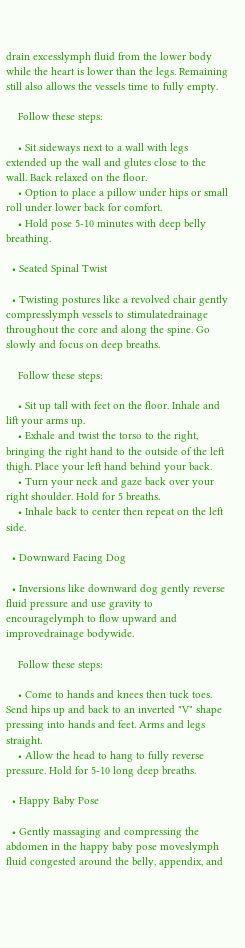drain excesslymph fluid from the lower body while the heart is lower than the legs. Remaining still also allows the vessels time to fully empty.

    Follow these steps:

    • Sit sideways next to a wall with legs extended up the wall and glutes close to the wall. Back relaxed on the floor.
    • Option to place a pillow under hips or small roll under lower back for comfort.
    • Hold pose 5-10 minutes with deep belly breathing.

  • Seated Spinal Twist

  • Twisting postures like a revolved chair gently compresslymph vessels to stimulatedrainage throughout the core and along the spine. Go slowly and focus on deep breaths.

    Follow these steps:

    • Sit up tall with feet on the floor. Inhale and lift your arms up.
    • Exhale and twist the torso to the right, bringing the right hand to the outside of the left thigh. Place your left hand behind your back.
    • Turn your neck and gaze back over your right shoulder. Hold for 5 breaths.
    • Inhale back to center then repeat on the left side.

  • Downward Facing Dog

  • Inversions like downward dog gently reverse fluid pressure and use gravity to encouragelymph to flow upward and improvedrainage bodywide.

    Follow these steps:

    • Come to hands and knees then tuck toes. Send hips up and back to an inverted "V" shape pressing into hands and feet. Arms and legs straight.
    • Allow the head to hang to fully reverse pressure. Hold for 5-10 long deep breaths.

  • Happy Baby Pose

  • Gently massaging and compressing the abdomen in the happy baby pose moveslymph fluid congested around the belly, appendix, and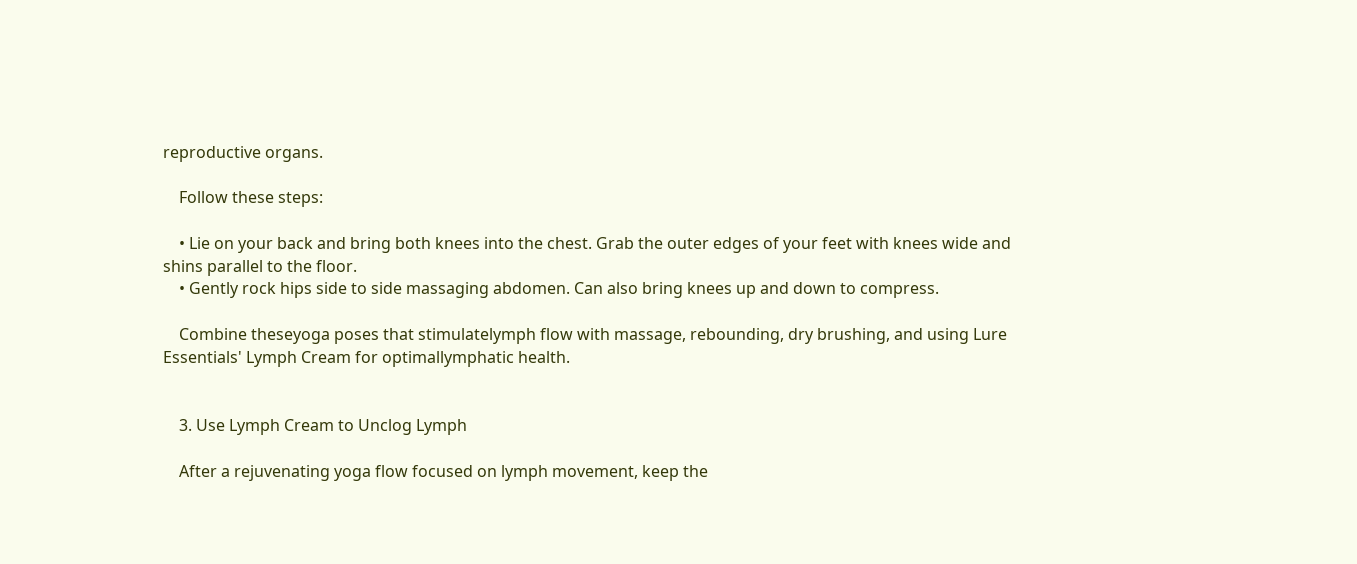reproductive organs.

    Follow these steps:

    • Lie on your back and bring both knees into the chest. Grab the outer edges of your feet with knees wide and shins parallel to the floor.
    • Gently rock hips side to side massaging abdomen. Can also bring knees up and down to compress.

    Combine theseyoga poses that stimulatelymph flow with massage, rebounding, dry brushing, and using Lure Essentials' Lymph Cream for optimallymphatic health.


    3. Use Lymph Cream to Unclog Lymph

    After a rejuvenating yoga flow focused on lymph movement, keep the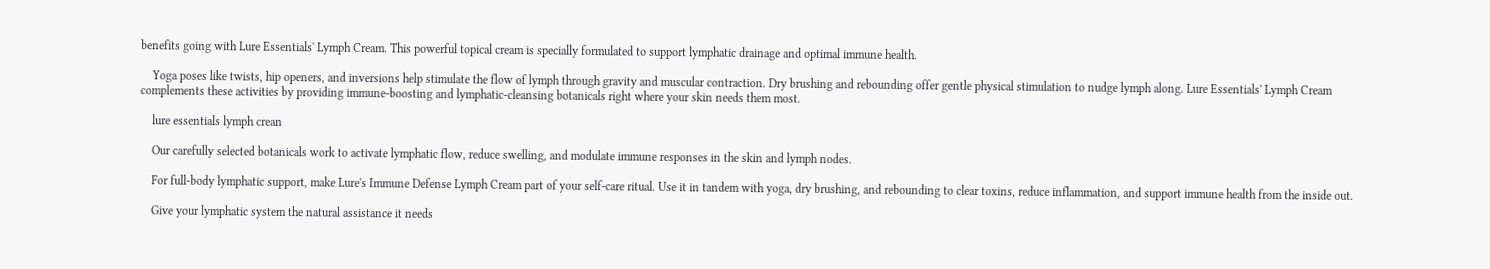benefits going with Lure Essentials' Lymph Cream. This powerful topical cream is specially formulated to support lymphatic drainage and optimal immune health.

    Yoga poses like twists, hip openers, and inversions help stimulate the flow of lymph through gravity and muscular contraction. Dry brushing and rebounding offer gentle physical stimulation to nudge lymph along. Lure Essentials' Lymph Cream complements these activities by providing immune-boosting and lymphatic-cleansing botanicals right where your skin needs them most.

    lure essentials lymph crean

    Our carefully selected botanicals work to activate lymphatic flow, reduce swelling, and modulate immune responses in the skin and lymph nodes.

    For full-body lymphatic support, make Lure's Immune Defense Lymph Cream part of your self-care ritual. Use it in tandem with yoga, dry brushing, and rebounding to clear toxins, reduce inflammation, and support immune health from the inside out.

    Give your lymphatic system the natural assistance it needs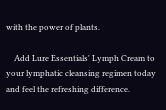with the power of plants.

    Add Lure Essentials' Lymph Cream to your lymphatic cleansing regimen today and feel the refreshing difference.